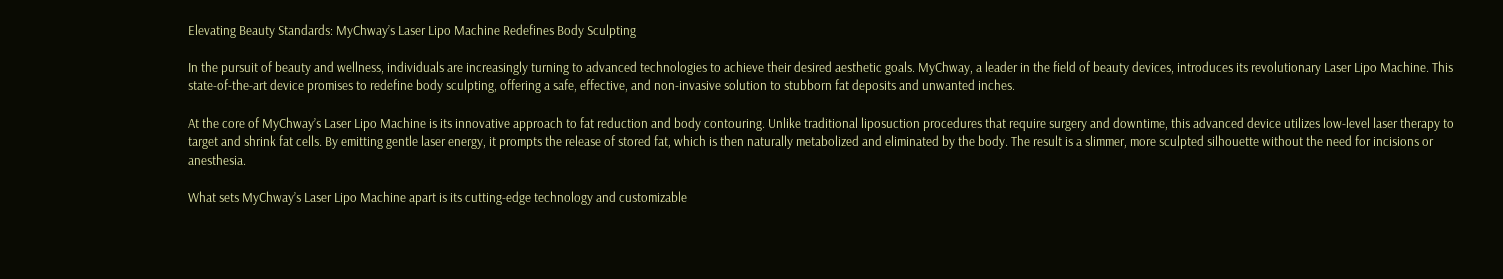Elevating Beauty Standards: MyChway’s Laser Lipo Machine Redefines Body Sculpting

In the pursuit of beauty and wellness, individuals are increasingly turning to advanced technologies to achieve their desired aesthetic goals. MyChway, a leader in the field of beauty devices, introduces its revolutionary Laser Lipo Machine. This state-of-the-art device promises to redefine body sculpting, offering a safe, effective, and non-invasive solution to stubborn fat deposits and unwanted inches.

At the core of MyChway’s Laser Lipo Machine is its innovative approach to fat reduction and body contouring. Unlike traditional liposuction procedures that require surgery and downtime, this advanced device utilizes low-level laser therapy to target and shrink fat cells. By emitting gentle laser energy, it prompts the release of stored fat, which is then naturally metabolized and eliminated by the body. The result is a slimmer, more sculpted silhouette without the need for incisions or anesthesia.

What sets MyChway’s Laser Lipo Machine apart is its cutting-edge technology and customizable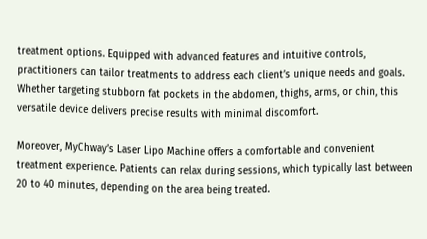treatment options. Equipped with advanced features and intuitive controls, practitioners can tailor treatments to address each client’s unique needs and goals. Whether targeting stubborn fat pockets in the abdomen, thighs, arms, or chin, this versatile device delivers precise results with minimal discomfort.

Moreover, MyChway’s Laser Lipo Machine offers a comfortable and convenient treatment experience. Patients can relax during sessions, which typically last between 20 to 40 minutes, depending on the area being treated.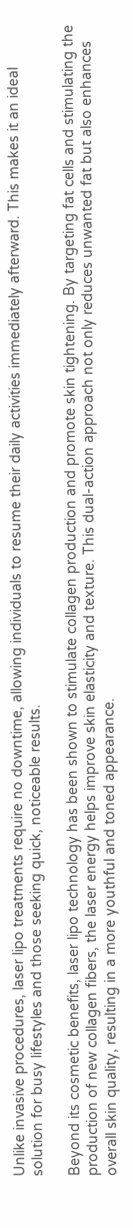Unlike invasive procedures, laser lipo treatments require no downtime, allowing individuals to resume their daily activities immediately afterward. This makes it an ideal solution for busy lifestyles and those seeking quick, noticeable results.

Beyond its cosmetic benefits, laser lipo technology has been shown to stimulate collagen production and promote skin tightening. By targeting fat cells and stimulating the production of new collagen fibers, the laser energy helps improve skin elasticity and texture. This dual-action approach not only reduces unwanted fat but also enhances overall skin quality, resulting in a more youthful and toned appearance.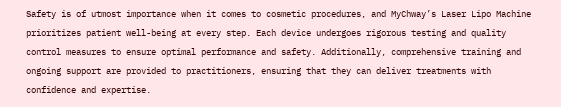Safety is of utmost importance when it comes to cosmetic procedures, and MyChway’s Laser Lipo Machine prioritizes patient well-being at every step. Each device undergoes rigorous testing and quality control measures to ensure optimal performance and safety. Additionally, comprehensive training and ongoing support are provided to practitioners, ensuring that they can deliver treatments with confidence and expertise.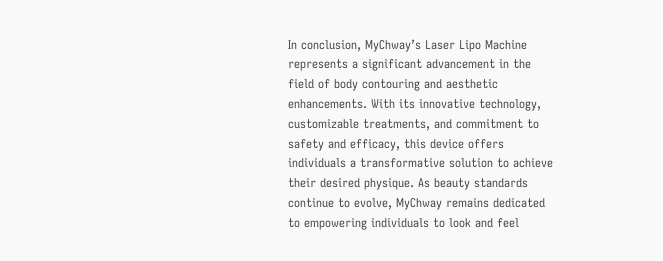In conclusion, MyChway’s Laser Lipo Machine represents a significant advancement in the field of body contouring and aesthetic enhancements. With its innovative technology, customizable treatments, and commitment to safety and efficacy, this device offers individuals a transformative solution to achieve their desired physique. As beauty standards continue to evolve, MyChway remains dedicated to empowering individuals to look and feel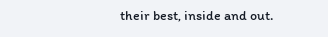their best, inside and out.